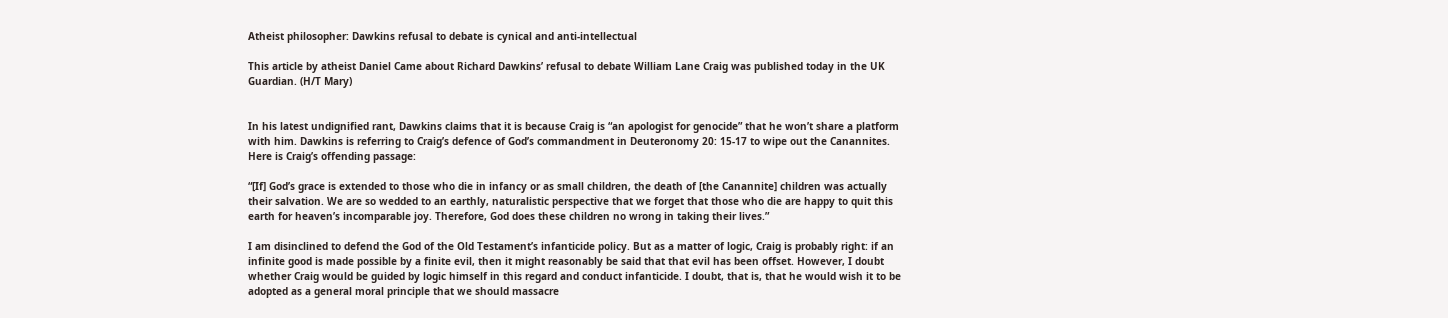Atheist philosopher: Dawkins refusal to debate is cynical and anti-intellectual

This article by atheist Daniel Came about Richard Dawkins’ refusal to debate William Lane Craig was published today in the UK Guardian. (H/T Mary)


In his latest undignified rant, Dawkins claims that it is because Craig is “an apologist for genocide” that he won’t share a platform with him. Dawkins is referring to Craig’s defence of God’s commandment in Deuteronomy 20: 15-17 to wipe out the Canannites. Here is Craig’s offending passage:

“[If] God’s grace is extended to those who die in infancy or as small children, the death of [the Canannite] children was actually their salvation. We are so wedded to an earthly, naturalistic perspective that we forget that those who die are happy to quit this earth for heaven’s incomparable joy. Therefore, God does these children no wrong in taking their lives.”

I am disinclined to defend the God of the Old Testament’s infanticide policy. But as a matter of logic, Craig is probably right: if an infinite good is made possible by a finite evil, then it might reasonably be said that that evil has been offset. However, I doubt whether Craig would be guided by logic himself in this regard and conduct infanticide. I doubt, that is, that he would wish it to be adopted as a general moral principle that we should massacre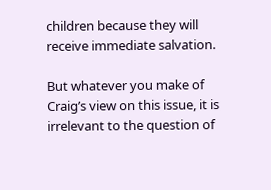children because they will receive immediate salvation.

But whatever you make of Craig’s view on this issue, it is irrelevant to the question of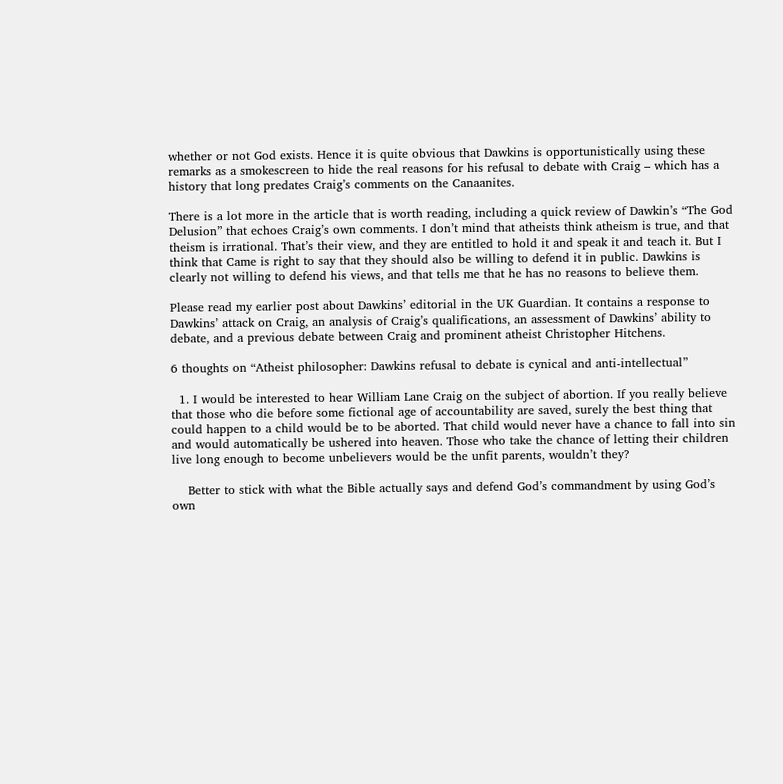whether or not God exists. Hence it is quite obvious that Dawkins is opportunistically using these remarks as a smokescreen to hide the real reasons for his refusal to debate with Craig – which has a history that long predates Craig’s comments on the Canaanites.

There is a lot more in the article that is worth reading, including a quick review of Dawkin’s “The God Delusion” that echoes Craig’s own comments. I don’t mind that atheists think atheism is true, and that theism is irrational. That’s their view, and they are entitled to hold it and speak it and teach it. But I think that Came is right to say that they should also be willing to defend it in public. Dawkins is clearly not willing to defend his views, and that tells me that he has no reasons to believe them.

Please read my earlier post about Dawkins’ editorial in the UK Guardian. It contains a response to Dawkins’ attack on Craig, an analysis of Craig’s qualifications, an assessment of Dawkins’ ability to debate, and a previous debate between Craig and prominent atheist Christopher Hitchens.

6 thoughts on “Atheist philosopher: Dawkins refusal to debate is cynical and anti-intellectual”

  1. I would be interested to hear William Lane Craig on the subject of abortion. If you really believe that those who die before some fictional age of accountability are saved, surely the best thing that could happen to a child would be to be aborted. That child would never have a chance to fall into sin and would automatically be ushered into heaven. Those who take the chance of letting their children live long enough to become unbelievers would be the unfit parents, wouldn’t they?

    Better to stick with what the Bible actually says and defend God’s commandment by using God’s own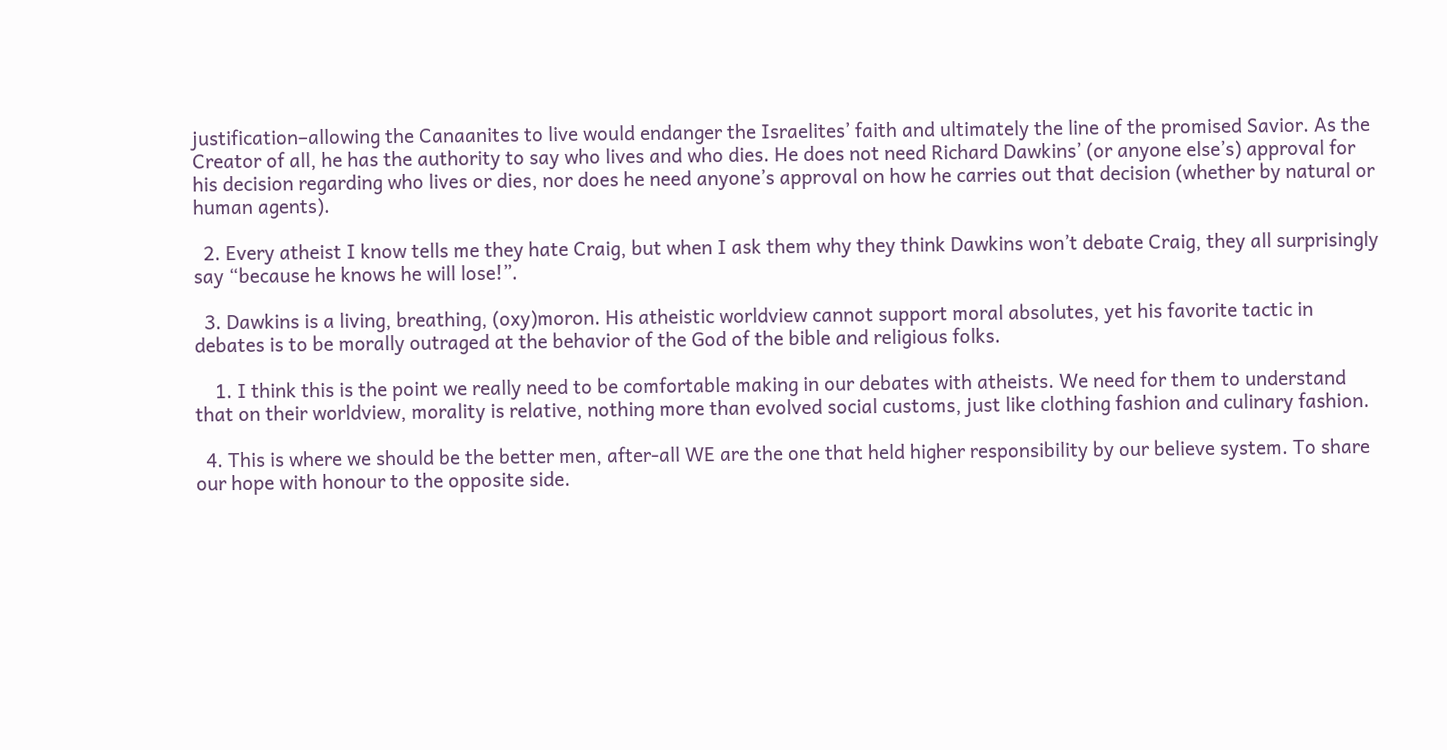justification–allowing the Canaanites to live would endanger the Israelites’ faith and ultimately the line of the promised Savior. As the Creator of all, he has the authority to say who lives and who dies. He does not need Richard Dawkins’ (or anyone else’s) approval for his decision regarding who lives or dies, nor does he need anyone’s approval on how he carries out that decision (whether by natural or human agents).

  2. Every atheist I know tells me they hate Craig, but when I ask them why they think Dawkins won’t debate Craig, they all surprisingly say “because he knows he will lose!”.

  3. Dawkins is a living, breathing, (oxy)moron. His atheistic worldview cannot support moral absolutes, yet his favorite tactic in debates is to be morally outraged at the behavior of the God of the bible and religious folks.

    1. I think this is the point we really need to be comfortable making in our debates with atheists. We need for them to understand that on their worldview, morality is relative, nothing more than evolved social customs, just like clothing fashion and culinary fashion.

  4. This is where we should be the better men, after-all WE are the one that held higher responsibility by our believe system. To share our hope with honour to the opposite side.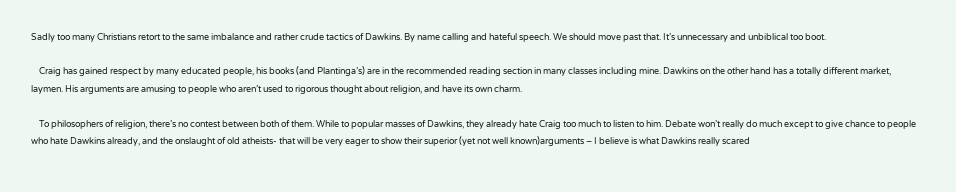Sadly too many Christians retort to the same imbalance and rather crude tactics of Dawkins. By name calling and hateful speech. We should move past that. It’s unnecessary and unbiblical too boot.

    Craig has gained respect by many educated people, his books (and Plantinga’s) are in the recommended reading section in many classes including mine. Dawkins on the other hand has a totally different market, laymen. His arguments are amusing to people who aren’t used to rigorous thought about religion, and have its own charm.

    To philosophers of religion, there’s no contest between both of them. While to popular masses of Dawkins, they already hate Craig too much to listen to him. Debate won’t really do much except to give chance to people who hate Dawkins already, and the onslaught of old atheists- that will be very eager to show their superior (yet not well known)arguments – I believe is what Dawkins really scared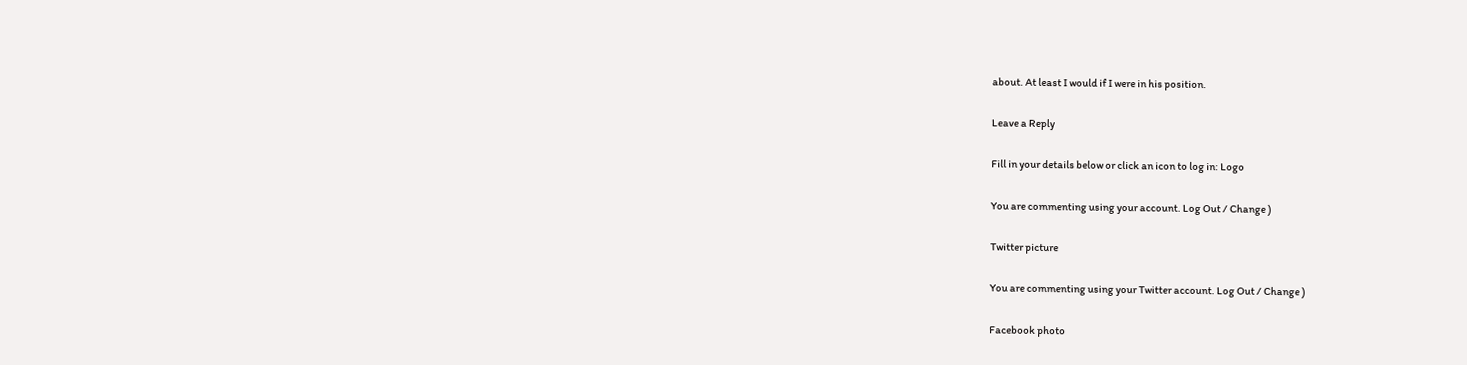about. At least I would if I were in his position.

Leave a Reply

Fill in your details below or click an icon to log in: Logo

You are commenting using your account. Log Out / Change )

Twitter picture

You are commenting using your Twitter account. Log Out / Change )

Facebook photo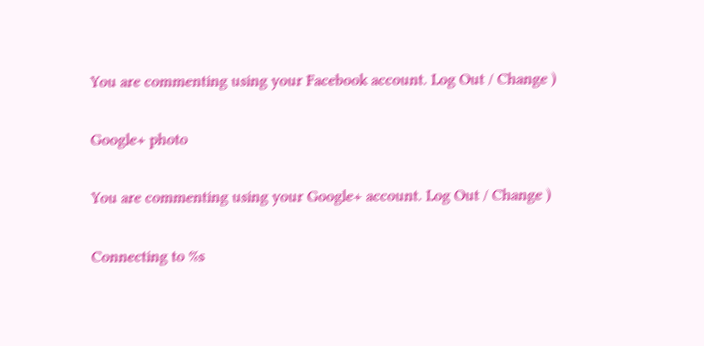You are commenting using your Facebook account. Log Out / Change )

Google+ photo

You are commenting using your Google+ account. Log Out / Change )

Connecting to %s